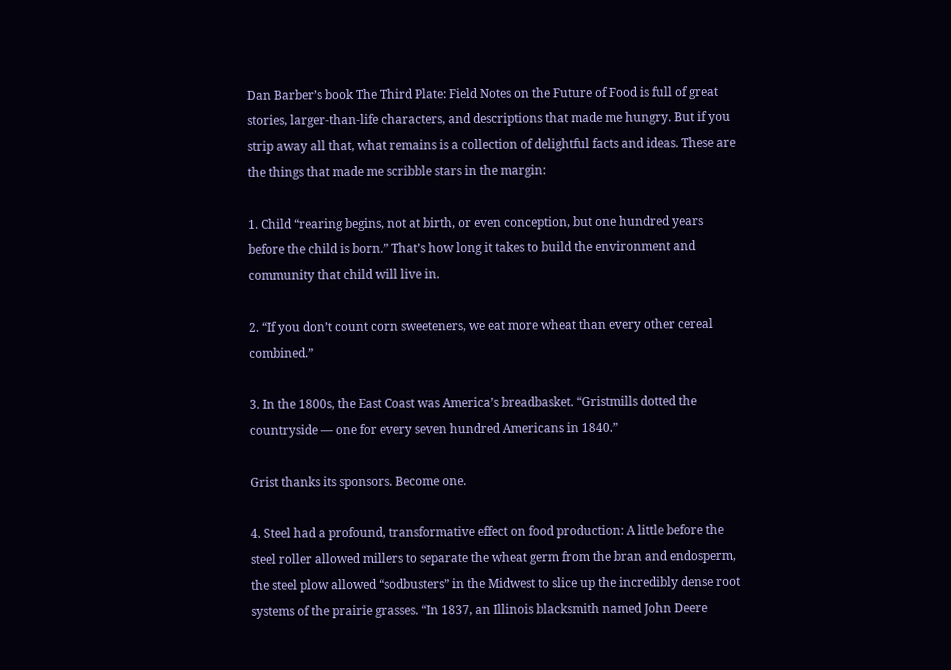Dan Barber’s book The Third Plate: Field Notes on the Future of Food is full of great stories, larger-than-life characters, and descriptions that made me hungry. But if you strip away all that, what remains is a collection of delightful facts and ideas. These are the things that made me scribble stars in the margin:

1. Child “rearing begins, not at birth, or even conception, but one hundred years before the child is born.” That’s how long it takes to build the environment and community that child will live in.

2. “If you don’t count corn sweeteners, we eat more wheat than every other cereal combined.”

3. In the 1800s, the East Coast was America’s breadbasket. “Gristmills dotted the countryside — one for every seven hundred Americans in 1840.”

Grist thanks its sponsors. Become one.

4. Steel had a profound, transformative effect on food production: A little before the steel roller allowed millers to separate the wheat germ from the bran and endosperm, the steel plow allowed “sodbusters” in the Midwest to slice up the incredibly dense root systems of the prairie grasses. “In 1837, an Illinois blacksmith named John Deere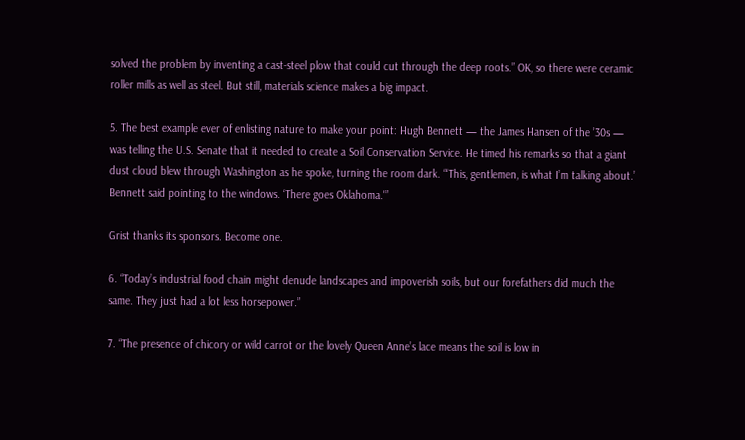solved the problem by inventing a cast-steel plow that could cut through the deep roots.” OK, so there were ceramic roller mills as well as steel. But still, materials science makes a big impact.

5. The best example ever of enlisting nature to make your point: Hugh Bennett — the James Hansen of the ’30s — was telling the U.S. Senate that it needed to create a Soil Conservation Service. He timed his remarks so that a giant dust cloud blew through Washington as he spoke, turning the room dark. “‘This, gentlemen, is what I’m talking about.’ Bennett said pointing to the windows. ‘There goes Oklahoma.'”

Grist thanks its sponsors. Become one.

6. “Today’s industrial food chain might denude landscapes and impoverish soils, but our forefathers did much the same. They just had a lot less horsepower.”

7. “The presence of chicory or wild carrot or the lovely Queen Anne’s lace means the soil is low in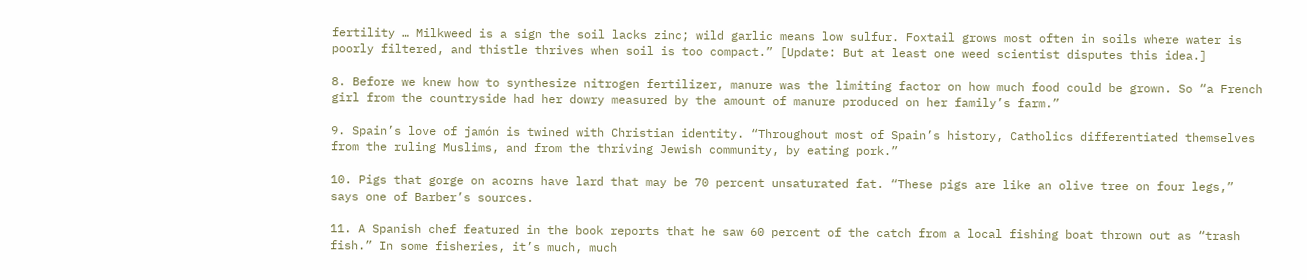fertility … Milkweed is a sign the soil lacks zinc; wild garlic means low sulfur. Foxtail grows most often in soils where water is poorly filtered, and thistle thrives when soil is too compact.” [Update: But at least one weed scientist disputes this idea.]

8. Before we knew how to synthesize nitrogen fertilizer, manure was the limiting factor on how much food could be grown. So “a French girl from the countryside had her dowry measured by the amount of manure produced on her family’s farm.”

9. Spain’s love of jamón is twined with Christian identity. “Throughout most of Spain’s history, Catholics differentiated themselves from the ruling Muslims, and from the thriving Jewish community, by eating pork.”

10. Pigs that gorge on acorns have lard that may be 70 percent unsaturated fat. “These pigs are like an olive tree on four legs,” says one of Barber’s sources.

11. A Spanish chef featured in the book reports that he saw 60 percent of the catch from a local fishing boat thrown out as “trash fish.” In some fisheries, it’s much, much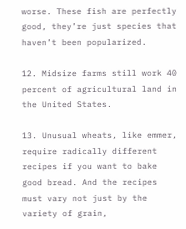worse. These fish are perfectly good, they’re just species that haven’t been popularized.

12. Midsize farms still work 40 percent of agricultural land in the United States.

13. Unusual wheats, like emmer, require radically different recipes if you want to bake good bread. And the recipes must vary not just by the variety of grain,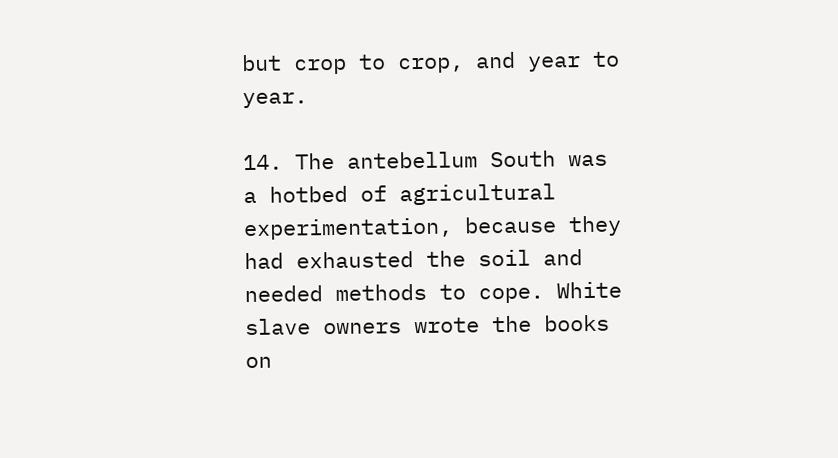but crop to crop, and year to year.

14. The antebellum South was a hotbed of agricultural experimentation, because they had exhausted the soil and needed methods to cope. White slave owners wrote the books on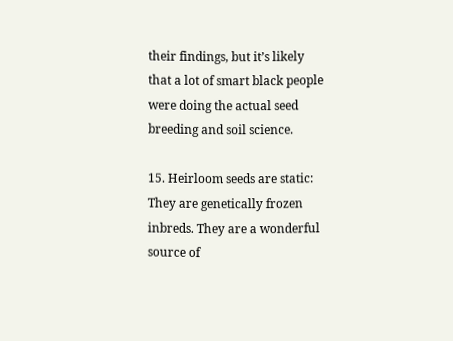their findings, but it’s likely that a lot of smart black people were doing the actual seed breeding and soil science.

15. Heirloom seeds are static: They are genetically frozen inbreds. They are a wonderful source of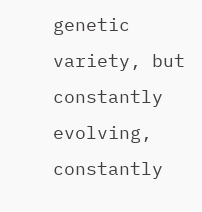genetic variety, but constantly evolving, constantly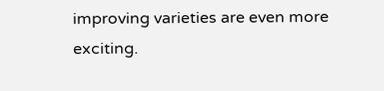improving varieties are even more exciting.